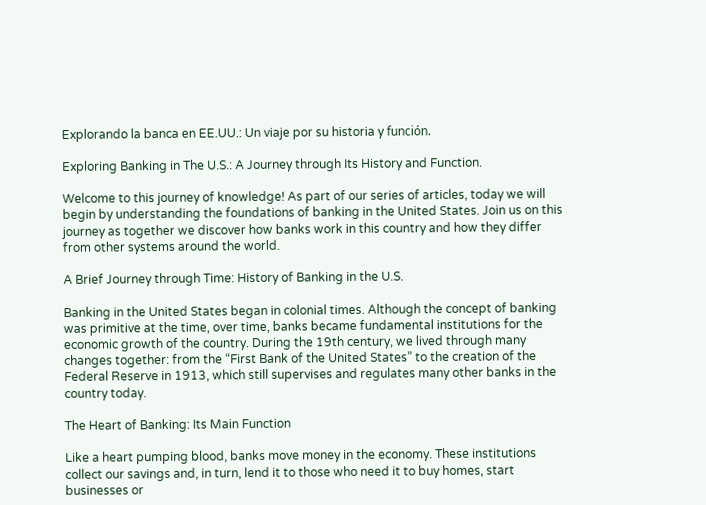Explorando la banca en EE.UU.: Un viaje por su historia y función.

Exploring Banking in The U.S.: A Journey through Its History and Function.

Welcome to this journey of knowledge! As part of our series of articles, today we will begin by understanding the foundations of banking in the United States. Join us on this journey as together we discover how banks work in this country and how they differ from other systems around the world.

A Brief Journey through Time: History of Banking in the U.S.

Banking in the United States began in colonial times. Although the concept of banking was primitive at the time, over time, banks became fundamental institutions for the economic growth of the country. During the 19th century, we lived through many changes together: from the “First Bank of the United States” to the creation of the Federal Reserve in 1913, which still supervises and regulates many other banks in the country today.

The Heart of Banking: Its Main Function

Like a heart pumping blood, banks move money in the economy. These institutions collect our savings and, in turn, lend it to those who need it to buy homes, start businesses or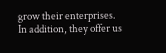grow their enterprises. In addition, they offer us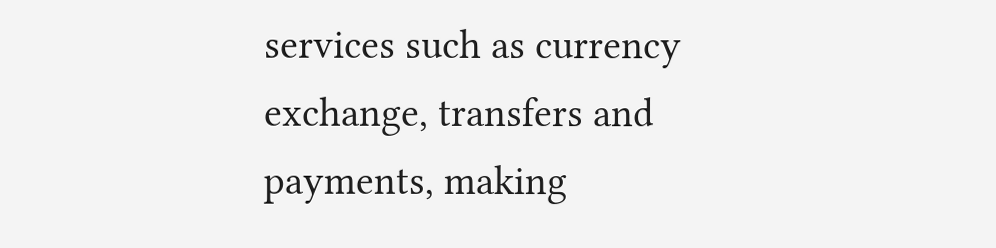services such as currency exchange, transfers and payments, making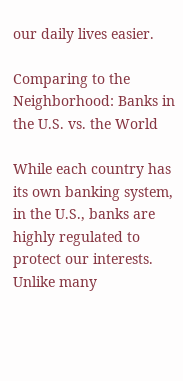our daily lives easier.

Comparing to the Neighborhood: Banks in the U.S. vs. the World

While each country has its own banking system, in the U.S., banks are highly regulated to protect our interests. Unlike many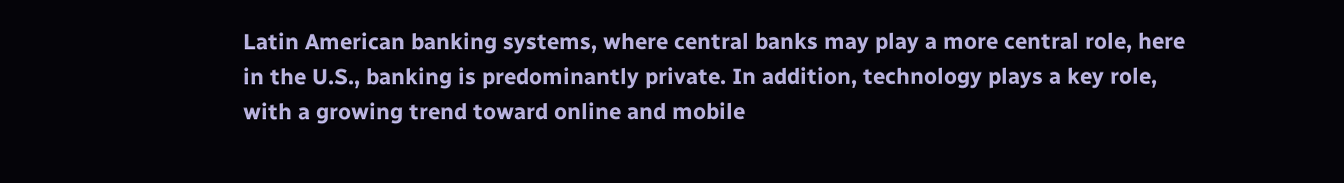Latin American banking systems, where central banks may play a more central role, here in the U.S., banking is predominantly private. In addition, technology plays a key role, with a growing trend toward online and mobile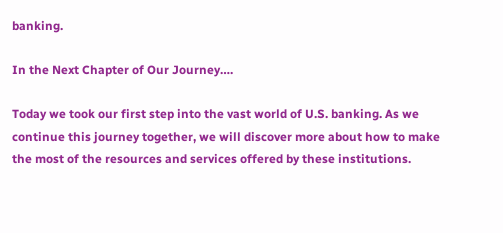banking.

In the Next Chapter of Our Journey….

Today we took our first step into the vast world of U.S. banking. As we continue this journey together, we will discover more about how to make the most of the resources and services offered by these institutions.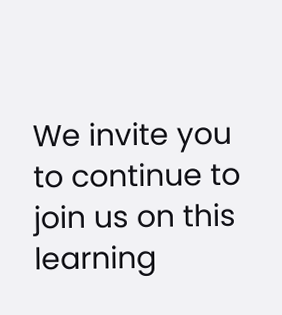We invite you to continue to join us on this learning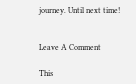journey. Until next time!


Leave A Comment

This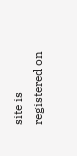site is registered on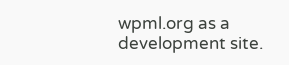wpml.org as a development site.